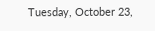Tuesday, October 23,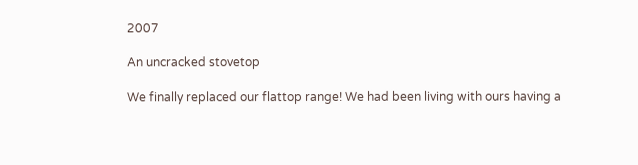2007

An uncracked stovetop

We finally replaced our flattop range! We had been living with ours having a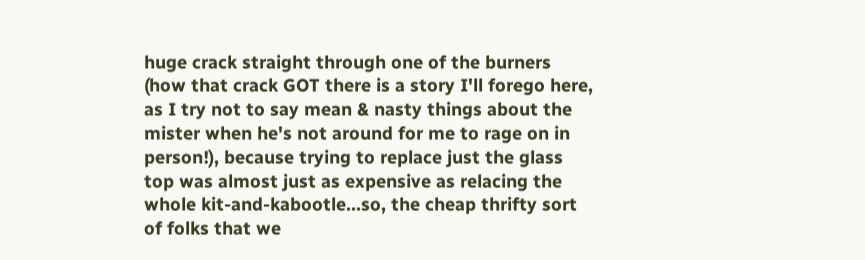huge crack straight through one of the burners (how that crack GOT there is a story I'll forego here, as I try not to say mean & nasty things about the mister when he's not around for me to rage on in person!), because trying to replace just the glass top was almost just as expensive as relacing the whole kit-and-kabootle...so, the cheap thrifty sort of folks that we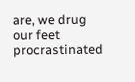are, we drug our feet procrastinated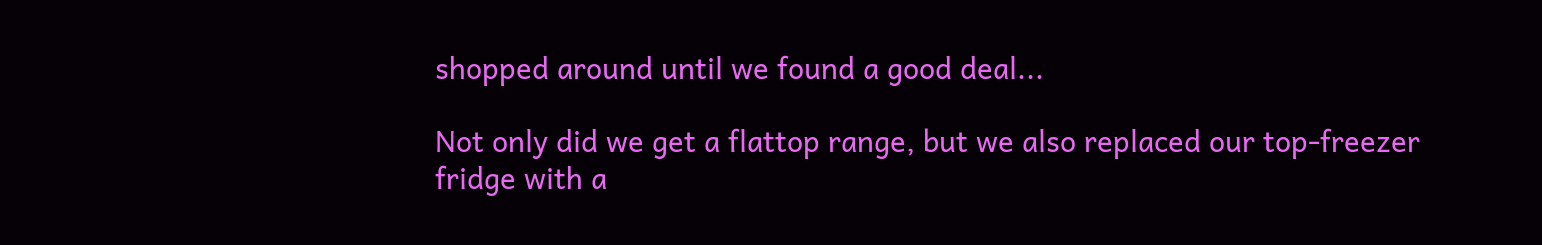shopped around until we found a good deal...

Not only did we get a flattop range, but we also replaced our top-freezer fridge with a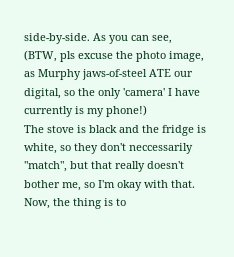side-by-side. As you can see, (BTW, pls excuse the photo image, as Murphy jaws-of-steel ATE our digital, so the only 'camera' I have currently is my phone!)
The stove is black and the fridge is white, so they don't neccessarily "match", but that really doesn't bother me, so I'm okay with that.
Now, the thing is to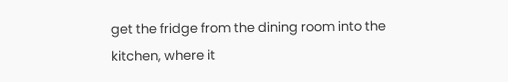get the fridge from the dining room into the kitchen, where it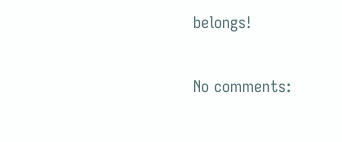belongs!

No comments: